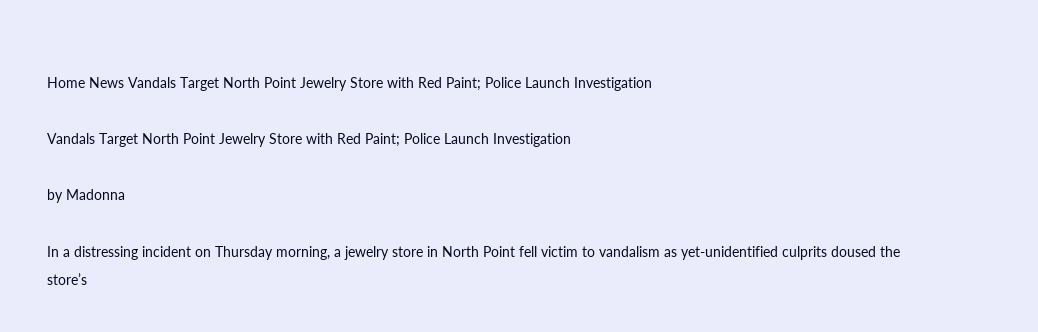Home News Vandals Target North Point Jewelry Store with Red Paint; Police Launch Investigation

Vandals Target North Point Jewelry Store with Red Paint; Police Launch Investigation

by Madonna

In a distressing incident on Thursday morning, a jewelry store in North Point fell victim to vandalism as yet-unidentified culprits doused the store’s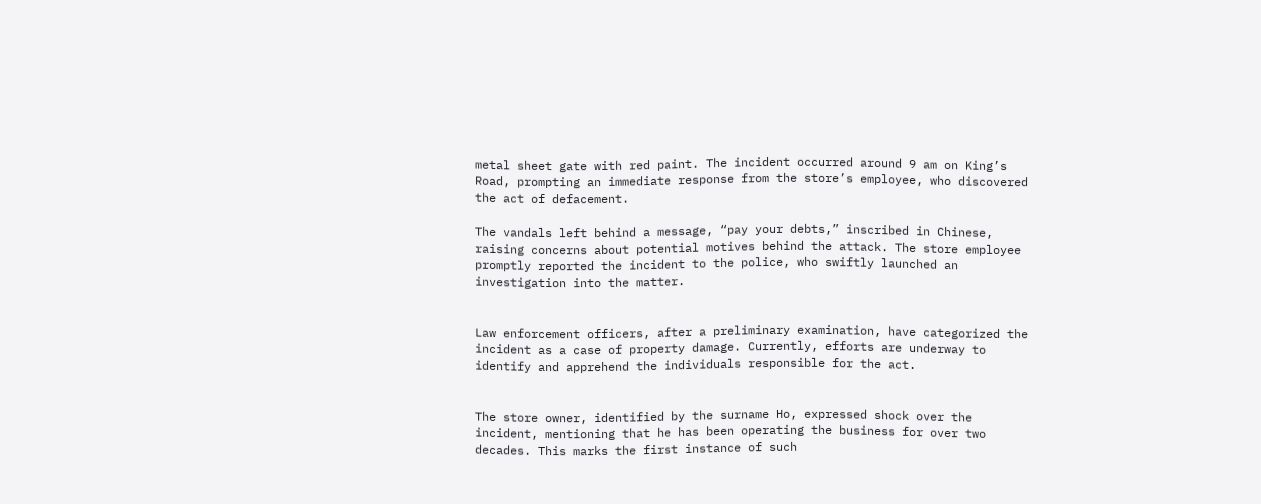metal sheet gate with red paint. The incident occurred around 9 am on King’s Road, prompting an immediate response from the store’s employee, who discovered the act of defacement.

The vandals left behind a message, “pay your debts,” inscribed in Chinese, raising concerns about potential motives behind the attack. The store employee promptly reported the incident to the police, who swiftly launched an investigation into the matter.


Law enforcement officers, after a preliminary examination, have categorized the incident as a case of property damage. Currently, efforts are underway to identify and apprehend the individuals responsible for the act.


The store owner, identified by the surname Ho, expressed shock over the incident, mentioning that he has been operating the business for over two decades. This marks the first instance of such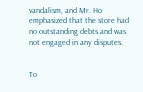vandalism, and Mr. Ho emphasized that the store had no outstanding debts and was not engaged in any disputes.


To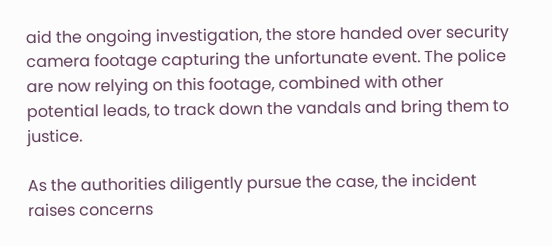aid the ongoing investigation, the store handed over security camera footage capturing the unfortunate event. The police are now relying on this footage, combined with other potential leads, to track down the vandals and bring them to justice.

As the authorities diligently pursue the case, the incident raises concerns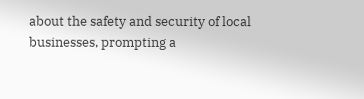about the safety and security of local businesses, prompting a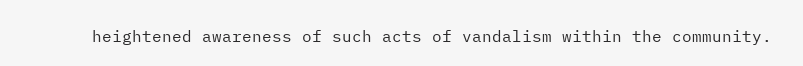heightened awareness of such acts of vandalism within the community.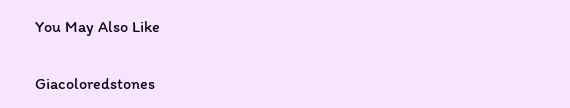You May Also Like


Giacoloredstones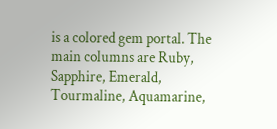is a colored gem portal. The main columns are Ruby, Sapphire, Emerald, Tourmaline, Aquamarine,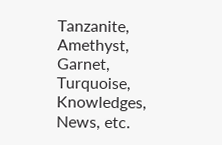Tanzanite, Amethyst, Garnet, Turquoise, Knowledges, News, etc.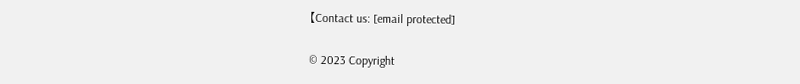【Contact us: [email protected]

© 2023 Copyright